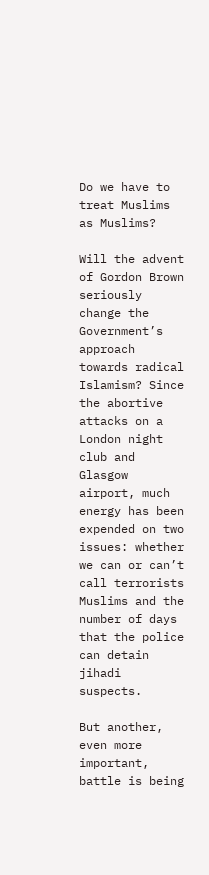Do we have to treat Muslims as Muslims?

Will the advent of Gordon Brown seriously change the Government’s approach towards radical Islamism? Since the abortive attacks on a London night club and Glasgow airport, much energy has been expended on two issues: whether we can or can’t call terrorists Muslims and the number of days that the police can detain jihadi suspects.

But another, even more important, battle is being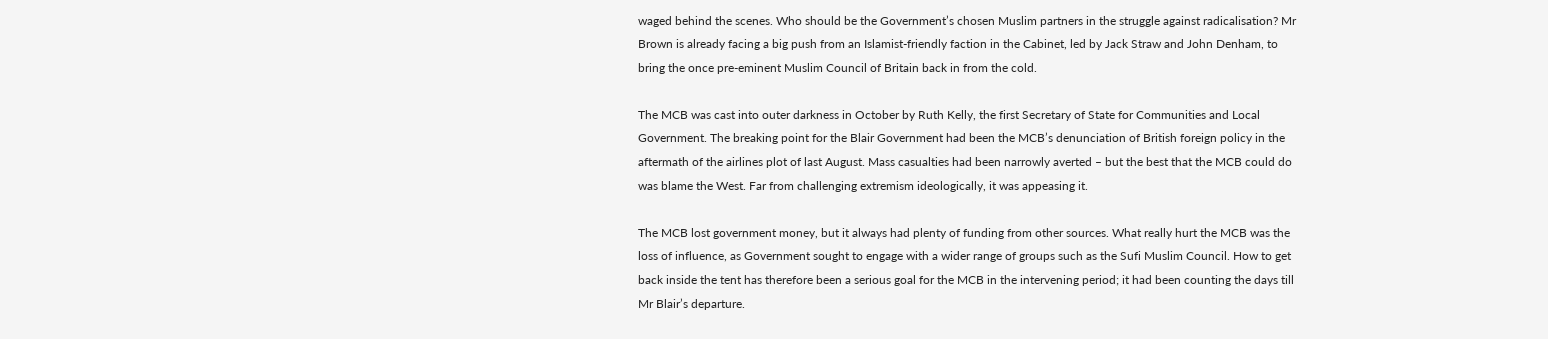waged behind the scenes. Who should be the Government’s chosen Muslim partners in the struggle against radicalisation? Mr Brown is already facing a big push from an Islamist-friendly faction in the Cabinet, led by Jack Straw and John Denham, to bring the once pre-eminent Muslim Council of Britain back in from the cold.

The MCB was cast into outer darkness in October by Ruth Kelly, the first Secretary of State for Communities and Local Government. The breaking point for the Blair Government had been the MCB’s denunciation of British foreign policy in the aftermath of the airlines plot of last August. Mass casualties had been narrowly averted – but the best that the MCB could do was blame the West. Far from challenging extremism ideologically, it was appeasing it.

The MCB lost government money, but it always had plenty of funding from other sources. What really hurt the MCB was the loss of influence, as Government sought to engage with a wider range of groups such as the Sufi Muslim Council. How to get back inside the tent has therefore been a serious goal for the MCB in the intervening period; it had been counting the days till Mr Blair’s departure.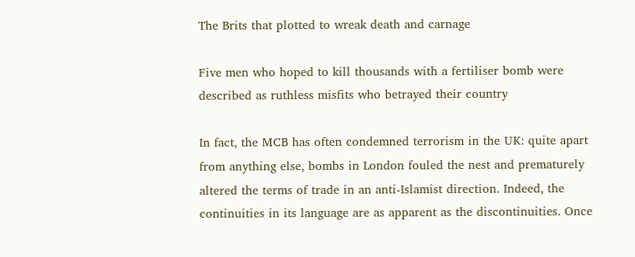The Brits that plotted to wreak death and carnage

Five men who hoped to kill thousands with a fertiliser bomb were described as ruthless misfits who betrayed their country

In fact, the MCB has often condemned terrorism in the UK: quite apart from anything else, bombs in London fouled the nest and prematurely altered the terms of trade in an anti-Islamist direction. Indeed, the continuities in its language are as apparent as the discontinuities. Once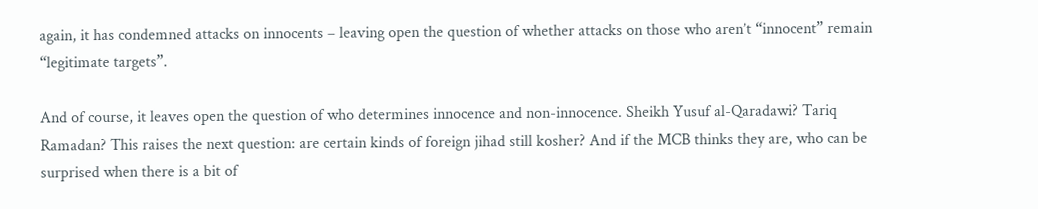again, it has condemned attacks on innocents – leaving open the question of whether attacks on those who aren’t “innocent” remain “legitimate targets”.

And of course, it leaves open the question of who determines innocence and non-innocence. Sheikh Yusuf al-Qaradawi? Tariq Ramadan? This raises the next question: are certain kinds of foreign jihad still kosher? And if the MCB thinks they are, who can be surprised when there is a bit of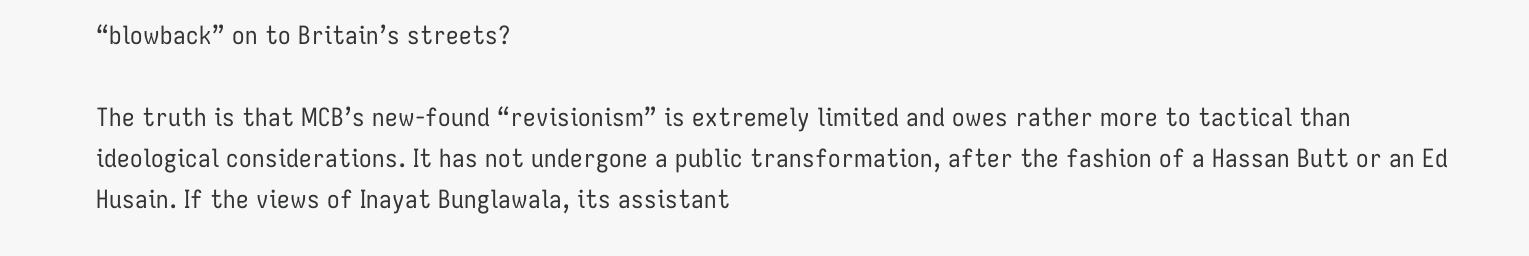“blowback” on to Britain’s streets?

The truth is that MCB’s new-found “revisionism” is extremely limited and owes rather more to tactical than ideological considerations. It has not undergone a public transformation, after the fashion of a Hassan Butt or an Ed Husain. If the views of Inayat Bunglawala, its assistant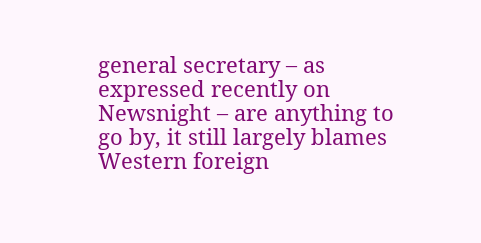general secretary – as expressed recently on Newsnight – are anything to go by, it still largely blames Western foreign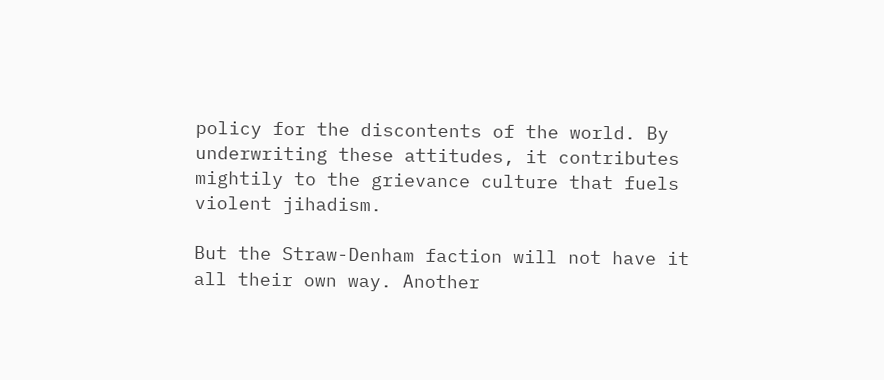policy for the discontents of the world. By underwriting these attitudes, it contributes mightily to the grievance culture that fuels violent jihadism.

But the Straw-Denham faction will not have it all their own way. Another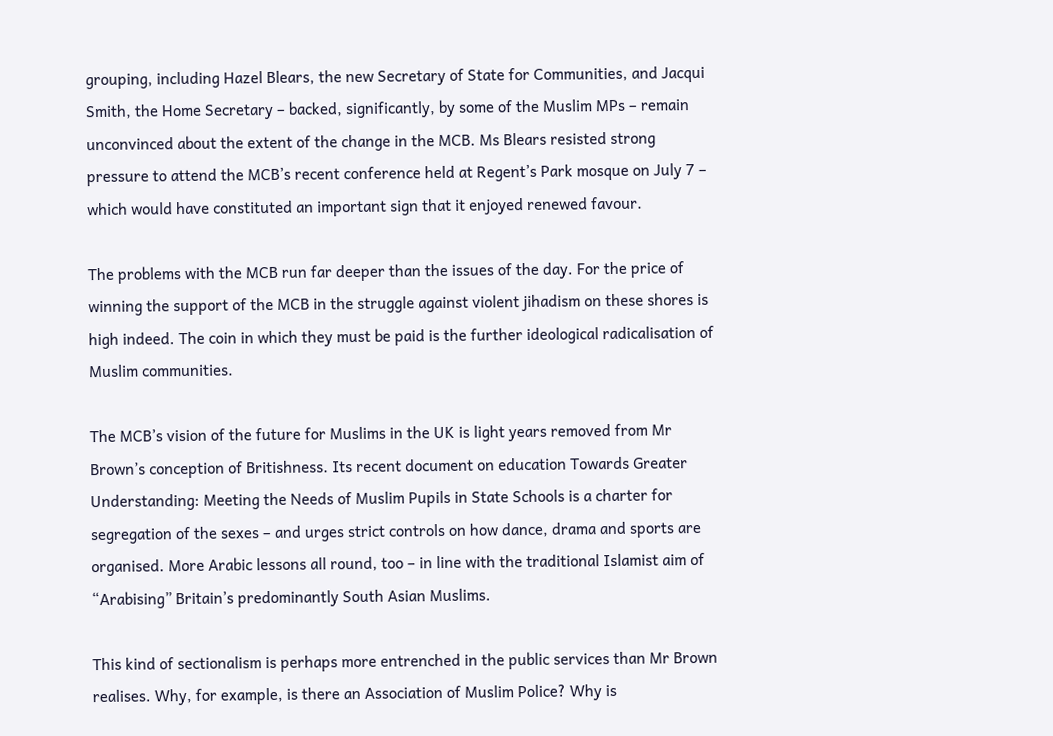grouping, including Hazel Blears, the new Secretary of State for Communities, and Jacqui Smith, the Home Secretary – backed, significantly, by some of the Muslim MPs – remain unconvinced about the extent of the change in the MCB. Ms Blears resisted strong pressure to attend the MCB’s recent conference held at Regent’s Park mosque on July 7 – which would have constituted an important sign that it enjoyed renewed favour.

The problems with the MCB run far deeper than the issues of the day. For the price of winning the support of the MCB in the struggle against violent jihadism on these shores is high indeed. The coin in which they must be paid is the further ideological radicalisation of Muslim communities.

The MCB’s vision of the future for Muslims in the UK is light years removed from Mr Brown’s conception of Britishness. Its recent document on education Towards Greater Understanding: Meeting the Needs of Muslim Pupils in State Schools is a charter for segregation of the sexes – and urges strict controls on how dance, drama and sports are organised. More Arabic lessons all round, too – in line with the traditional Islamist aim of “Arabising” Britain’s predominantly South Asian Muslims.

This kind of sectionalism is perhaps more entrenched in the public services than Mr Brown realises. Why, for example, is there an Association of Muslim Police? Why is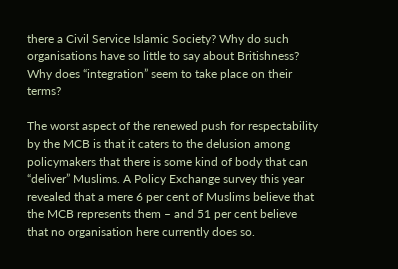there a Civil Service Islamic Society? Why do such organisations have so little to say about Britishness? Why does “integration” seem to take place on their terms?

The worst aspect of the renewed push for respectability by the MCB is that it caters to the delusion among policymakers that there is some kind of body that can “deliver” Muslims. A Policy Exchange survey this year revealed that a mere 6 per cent of Muslims believe that the MCB represents them – and 51 per cent believe that no organisation here currently does so.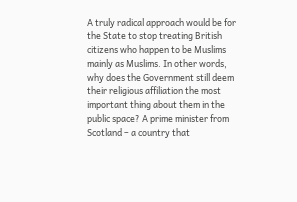A truly radical approach would be for the State to stop treating British citizens who happen to be Muslims mainly as Muslims. In other words, why does the Government still deem their religious affiliation the most important thing about them in the public space? A prime minister from Scotland – a country that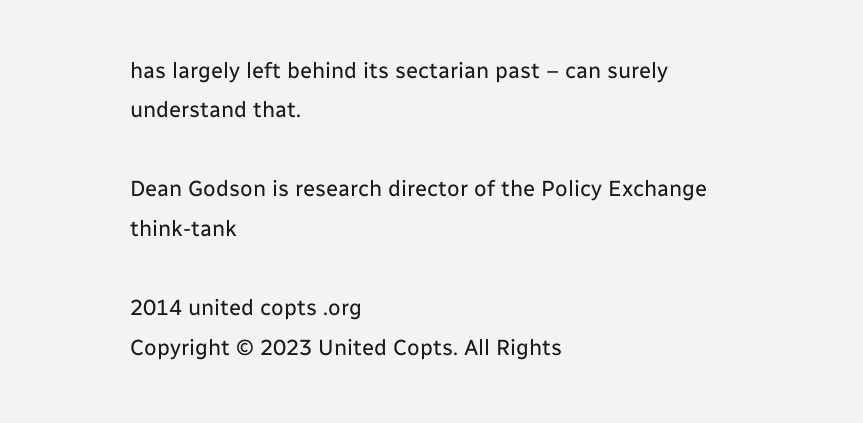has largely left behind its sectarian past – can surely understand that.

Dean Godson is research director of the Policy Exchange think-tank

2014 united copts .org
Copyright © 2023 United Copts. All Rights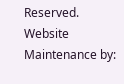Reserved.
Website Maintenance by: